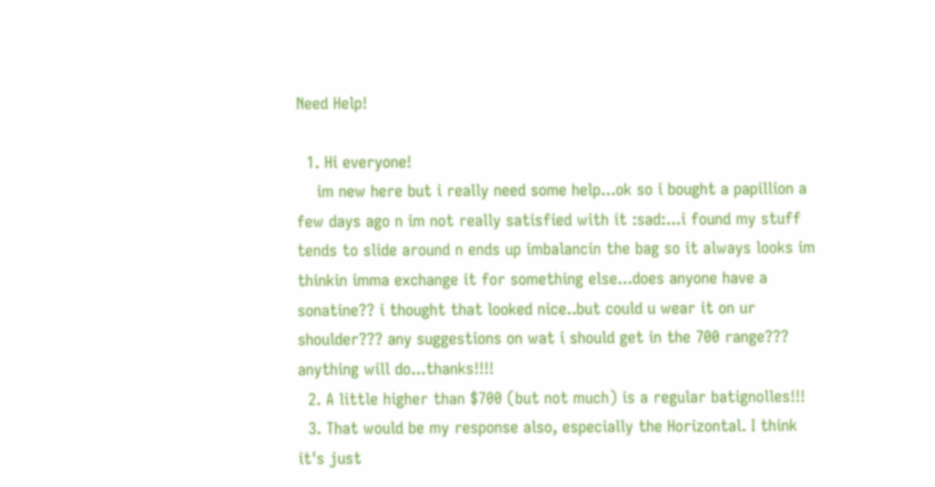Need Help!

  1. Hi everyone!
    im new here but i really need some help...ok so i bought a papillion a few days ago n im not really satisfied with it :sad:...i found my stuff tends to slide around n ends up imbalancin the bag so it always looks im thinkin imma exchange it for something else...does anyone have a sonatine?? i thought that looked nice..but could u wear it on ur shoulder??? any suggestions on wat i should get in the 700 range??? anything will do...thanks!!!!
  2. A little higher than $700 (but not much) is a regular batignolles!!!
  3. That would be my response also, especially the Horizontal. I think it's just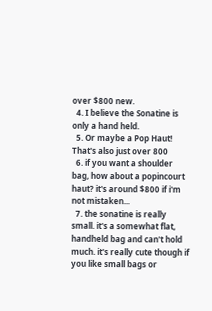over $800 new.
  4. I believe the Sonatine is only a hand held.
  5. Or maybe a Pop Haut! That's also just over 800
  6. if you want a shoulder bag, how about a popincourt haut? it's around $800 if i'm not mistaken...
  7. the sonatine is really small. it's a somewhat flat, handheld bag and can't hold much. it's really cute though if you like small bags or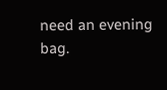need an evening bag.